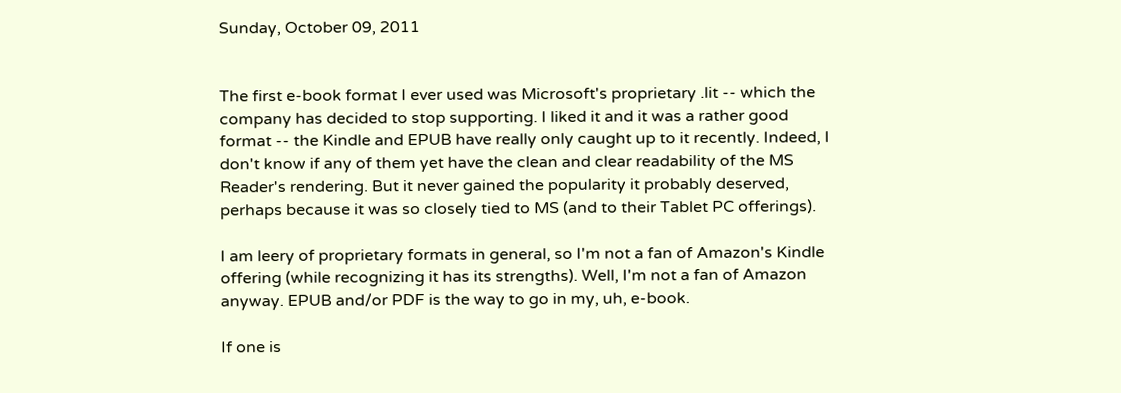Sunday, October 09, 2011


The first e-book format I ever used was Microsoft's proprietary .lit -- which the company has decided to stop supporting. I liked it and it was a rather good format -- the Kindle and EPUB have really only caught up to it recently. Indeed, I don't know if any of them yet have the clean and clear readability of the MS Reader's rendering. But it never gained the popularity it probably deserved, perhaps because it was so closely tied to MS (and to their Tablet PC offerings).

I am leery of proprietary formats in general, so I'm not a fan of Amazon's Kindle offering (while recognizing it has its strengths). Well, I'm not a fan of Amazon anyway. EPUB and/or PDF is the way to go in my, uh, e-book.

If one is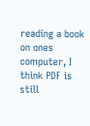reading a book on ones computer, I think PDF is still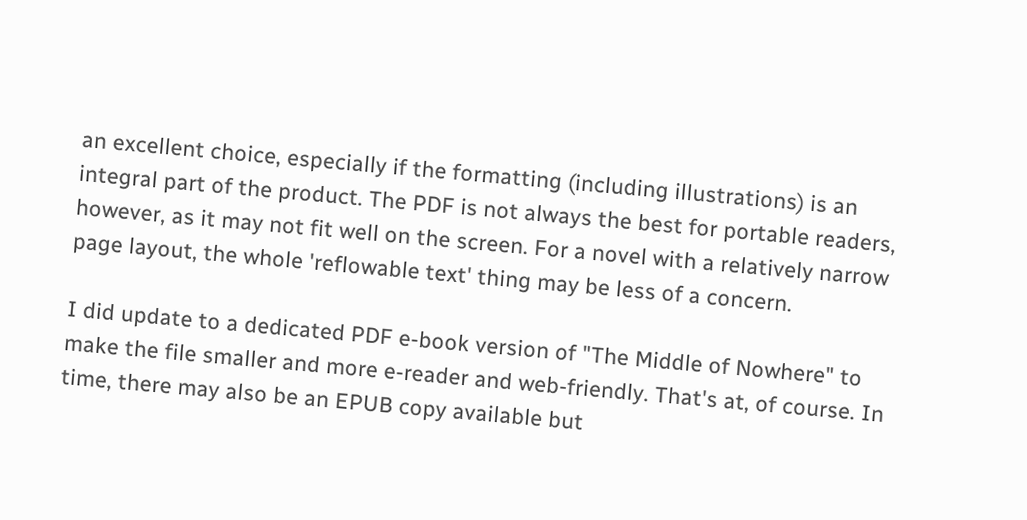an excellent choice, especially if the formatting (including illustrations) is an integral part of the product. The PDF is not always the best for portable readers, however, as it may not fit well on the screen. For a novel with a relatively narrow page layout, the whole 'reflowable text' thing may be less of a concern.

I did update to a dedicated PDF e-book version of "The Middle of Nowhere" to make the file smaller and more e-reader and web-friendly. That's at, of course. In time, there may also be an EPUB copy available but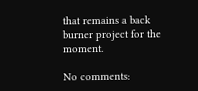that remains a back burner project for the moment.

No comments: